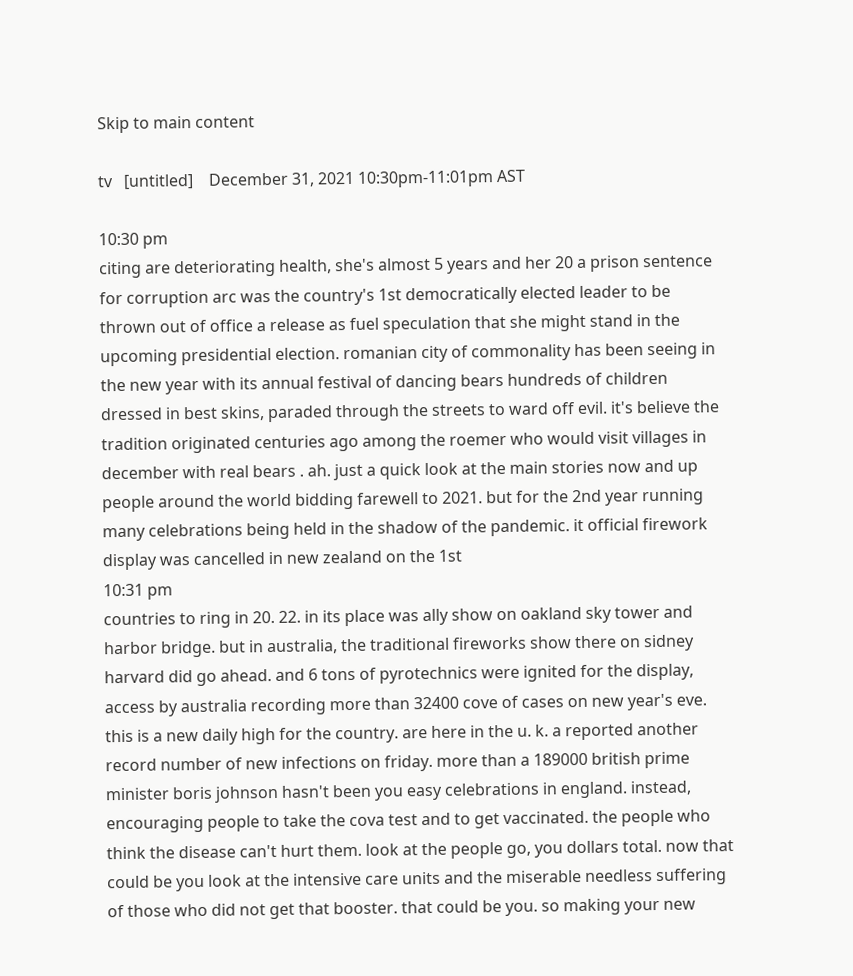Skip to main content

tv   [untitled]    December 31, 2021 10:30pm-11:01pm AST

10:30 pm
citing are deteriorating health, she's almost 5 years and her 20 a prison sentence for corruption arc was the country's 1st democratically elected leader to be thrown out of office a release as fuel speculation that she might stand in the upcoming presidential election. romanian city of commonality has been seeing in the new year with its annual festival of dancing bears hundreds of children dressed in best skins, paraded through the streets to ward off evil. it's believe the tradition originated centuries ago among the roemer who would visit villages in december with real bears . ah. just a quick look at the main stories now and up people around the world bidding farewell to 2021. but for the 2nd year running many celebrations being held in the shadow of the pandemic. it official firework display was cancelled in new zealand on the 1st
10:31 pm
countries to ring in 20. 22. in its place was ally show on oakland sky tower and harbor bridge. but in australia, the traditional fireworks show there on sidney harvard did go ahead. and 6 tons of pyrotechnics were ignited for the display, access by australia recording more than 32400 cove of cases on new year's eve. this is a new daily high for the country. are here in the u. k. a reported another record number of new infections on friday. more than a 189000 british prime minister boris johnson hasn't been you easy celebrations in england. instead, encouraging people to take the cova test and to get vaccinated. the people who think the disease can't hurt them. look at the people go, you dollars total. now that could be you look at the intensive care units and the miserable needless suffering of those who did not get that booster. that could be you. so making your new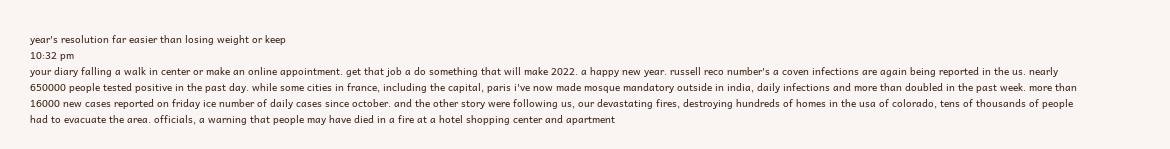year's resolution far easier than losing weight or keep
10:32 pm
your diary falling a walk in center or make an online appointment. get that job a do something that will make 2022. a happy new year. russell reco number's a coven infections are again being reported in the us. nearly 650000 people tested positive in the past day. while some cities in france, including the capital, paris i've now made mosque mandatory outside in india, daily infections and more than doubled in the past week. more than 16000 new cases reported on friday ice number of daily cases since october. and the other story were following us, our devastating fires, destroying hundreds of homes in the usa of colorado, tens of thousands of people had to evacuate the area. officials, a warning that people may have died in a fire at a hotel shopping center and apartment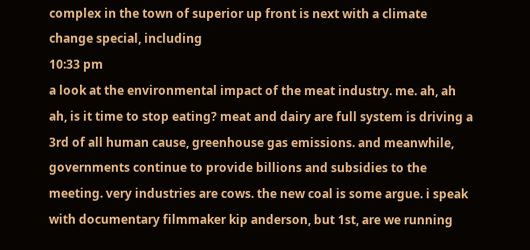complex in the town of superior up front is next with a climate change special, including
10:33 pm
a look at the environmental impact of the meat industry. me. ah, ah ah, is it time to stop eating? meat and dairy are full system is driving a 3rd of all human cause, greenhouse gas emissions. and meanwhile, governments continue to provide billions and subsidies to the meeting. very industries are cows. the new coal is some argue. i speak with documentary filmmaker kip anderson, but 1st, are we running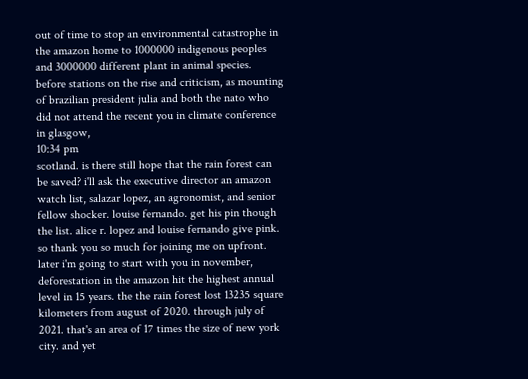out of time to stop an environmental catastrophe in the amazon home to 1000000 indigenous peoples and 3000000 different plant in animal species. before stations on the rise and criticism, as mounting of brazilian president julia and both the nato who did not attend the recent you in climate conference in glasgow,
10:34 pm
scotland. is there still hope that the rain forest can be saved? i'll ask the executive director an amazon watch list, salazar lopez, an agronomist, and senior fellow shocker. louise fernando. get his pin though the list. alice r. lopez and louise fernando give pink. so thank you so much for joining me on upfront. later i'm going to start with you in november, deforestation in the amazon hit the highest annual level in 15 years. the the rain forest lost 13235 square kilometers from august of 2020. through july of 2021. that's an area of 17 times the size of new york city. and yet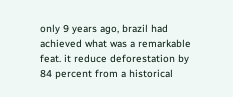only 9 years ago, brazil had achieved what was a remarkable feat. it reduce deforestation by 84 percent from a historical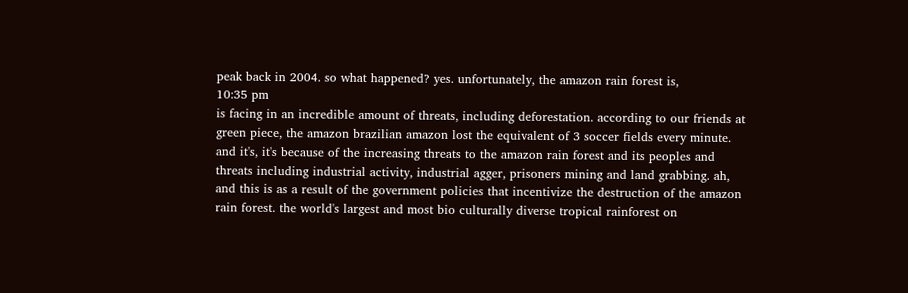peak back in 2004. so what happened? yes. unfortunately, the amazon rain forest is,
10:35 pm
is facing in an incredible amount of threats, including deforestation. according to our friends at green piece, the amazon brazilian amazon lost the equivalent of 3 soccer fields every minute. and it's, it's because of the increasing threats to the amazon rain forest and its peoples and threats including industrial activity, industrial agger, prisoners mining and land grabbing. ah, and this is as a result of the government policies that incentivize the destruction of the amazon rain forest. the world's largest and most bio culturally diverse tropical rainforest on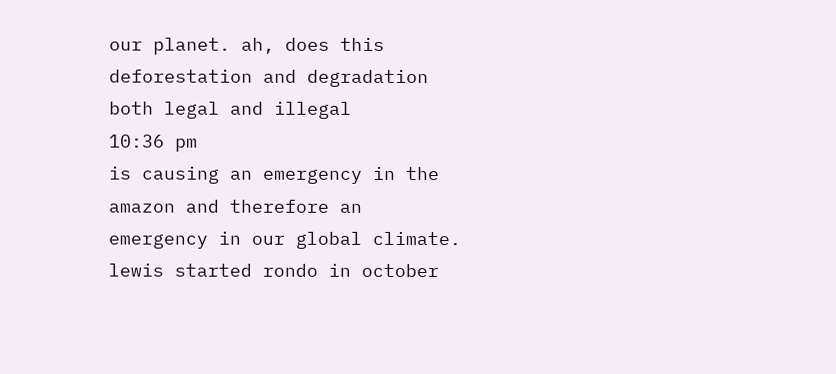our planet. ah, does this deforestation and degradation both legal and illegal
10:36 pm
is causing an emergency in the amazon and therefore an emergency in our global climate. lewis started rondo in october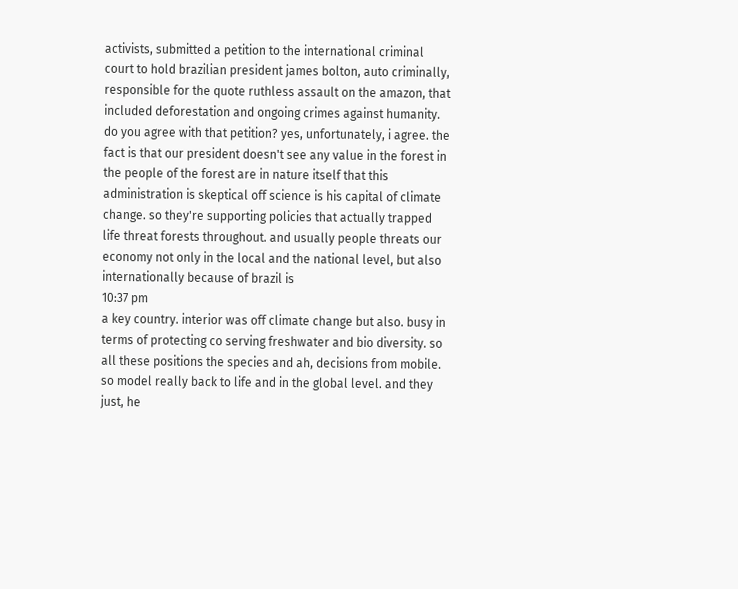activists, submitted a petition to the international criminal court to hold brazilian president james bolton, auto criminally, responsible for the quote ruthless assault on the amazon, that included deforestation and ongoing crimes against humanity. do you agree with that petition? yes, unfortunately, i agree. the fact is that our president doesn't see any value in the forest in the people of the forest are in nature itself that this administration is skeptical off science is his capital of climate change. so they're supporting policies that actually trapped life threat forests throughout. and usually people threats our economy not only in the local and the national level, but also internationally because of brazil is
10:37 pm
a key country. interior was off climate change but also. busy in terms of protecting co serving freshwater and bio diversity. so all these positions the species and ah, decisions from mobile. so model really back to life and in the global level. and they just, he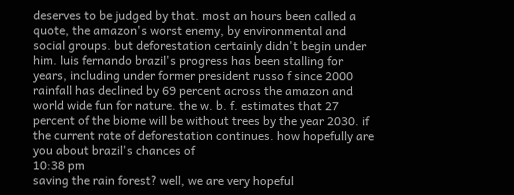deserves to be judged by that. most an hours been called a quote, the amazon's worst enemy, by environmental and social groups. but deforestation certainly didn't begin under him. luis fernando brazil's progress has been stalling for years, including under former president russo f since 2000 rainfall has declined by 69 percent across the amazon and world wide fun for nature. the w. b. f. estimates that 27 percent of the biome will be without trees by the year 2030. if the current rate of deforestation continues. how hopefully are you about brazil's chances of
10:38 pm
saving the rain forest? well, we are very hopeful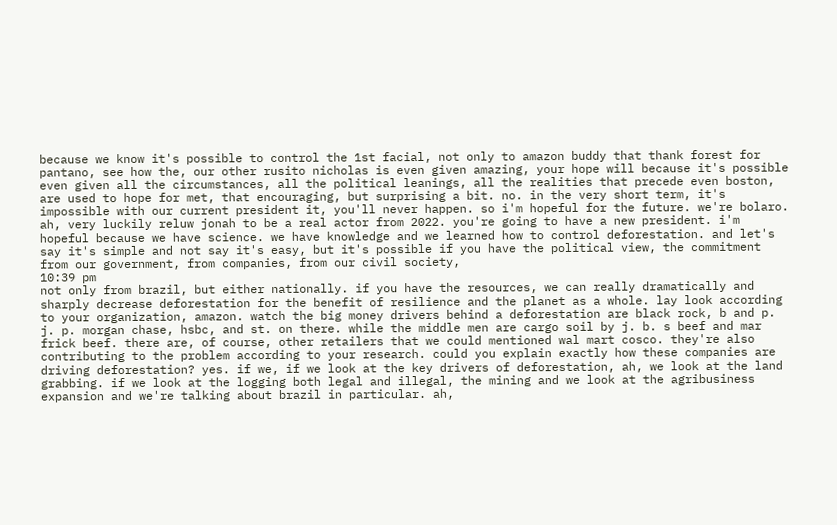because we know it's possible to control the 1st facial, not only to amazon buddy that thank forest for pantano, see how the, our other rusito nicholas is even given amazing, your hope will because it's possible even given all the circumstances, all the political leanings, all the realities that precede even boston, are used to hope for met, that encouraging, but surprising a bit. no. in the very short term, it's impossible with our current president it, you'll never happen. so i'm hopeful for the future. we're bolaro. ah, very luckily reluw jonah to be a real actor from 2022. you're going to have a new president. i'm hopeful because we have science. we have knowledge and we learned how to control deforestation. and let's say it's simple and not say it's easy, but it's possible if you have the political view, the commitment from our government, from companies, from our civil society,
10:39 pm
not only from brazil, but either nationally. if you have the resources, we can really dramatically and sharply decrease deforestation for the benefit of resilience and the planet as a whole. lay look according to your organization, amazon. watch the big money drivers behind a deforestation are black rock, b and p. j. p. morgan chase, hsbc, and st. on there. while the middle men are cargo soil by j. b. s beef and mar frick beef. there are, of course, other retailers that we could mentioned wal mart cosco. they're also contributing to the problem according to your research. could you explain exactly how these companies are driving deforestation? yes. if we, if we look at the key drivers of deforestation, ah, we look at the land grabbing. if we look at the logging both legal and illegal, the mining and we look at the agribusiness expansion and we're talking about brazil in particular. ah,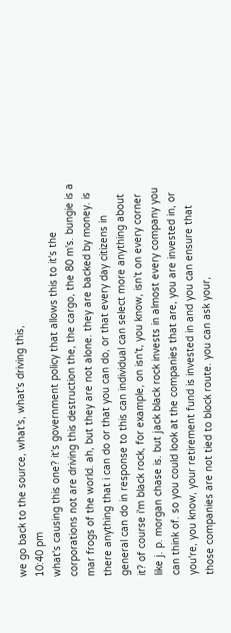we go back to the source, what's, what's driving this,
10:40 pm
what's causing this one? it's government policy that allows this to it's the corporations not are driving this destruction the, the cargo, the 80 m's. bungie is a mar frogs of the world. ah, but they are not alone. they are backed by money. is there anything that i can do or that you can do, or that every day citizens in general can do in response to this can individual can select more anything about it? of course i'm black rock, for example, on isn't, you know, isn't on every corner like j. p. morgan chase is. but jack black rock invests in almost every company you can think of. so you could look at the companies that are, you are invested in, or you're, you know, your retirement fund is invested in and you can ensure that those companies are not tied to block route. you can ask your,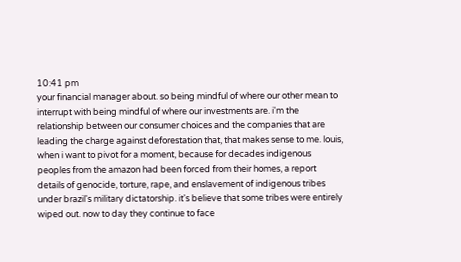10:41 pm
your financial manager about. so being mindful of where our other mean to interrupt with being mindful of where our investments are. i'm the relationship between our consumer choices and the companies that are leading the charge against deforestation that, that makes sense to me. louis, when i want to pivot for a moment, because for decades indigenous peoples from the amazon had been forced from their homes, a report details of genocide, torture, rape, and enslavement of indigenous tribes under brazil's military dictatorship. it's believe that some tribes were entirely wiped out. now to day they continue to face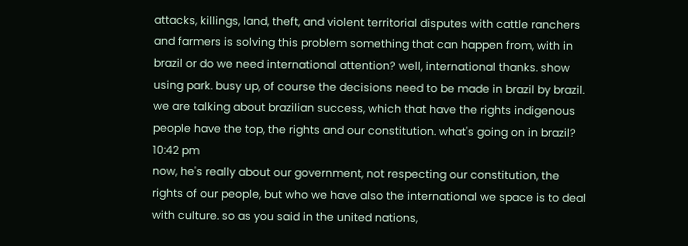attacks, killings, land, theft, and violent territorial disputes with cattle ranchers and farmers is solving this problem something that can happen from, with in brazil or do we need international attention? well, international thanks. show using park. busy up, of course the decisions need to be made in brazil by brazil. we are talking about brazilian success, which that have the rights indigenous people have the top, the rights and our constitution. what's going on in brazil?
10:42 pm
now, he's really about our government, not respecting our constitution, the rights of our people, but who we have also the international we space is to deal with culture. so as you said in the united nations,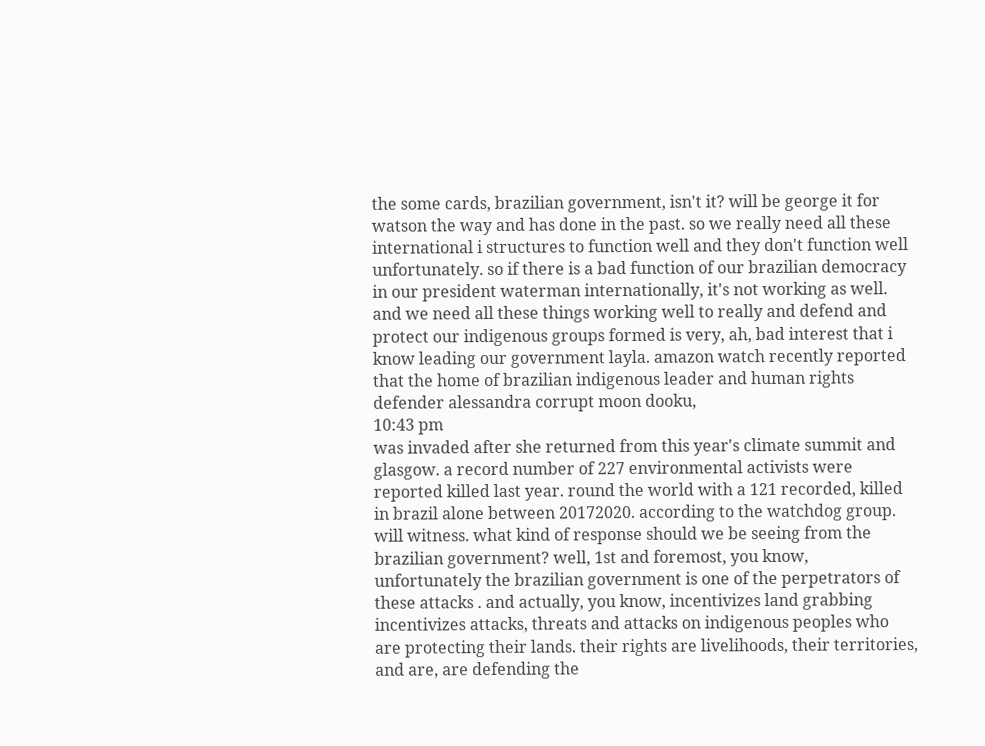the some cards, brazilian government, isn't it? will be george it for watson the way and has done in the past. so we really need all these international i structures to function well and they don't function well unfortunately. so if there is a bad function of our brazilian democracy in our president waterman internationally, it's not working as well. and we need all these things working well to really and defend and protect our indigenous groups formed is very, ah, bad interest that i know leading our government layla. amazon watch recently reported that the home of brazilian indigenous leader and human rights defender alessandra corrupt moon dooku,
10:43 pm
was invaded after she returned from this year's climate summit and glasgow. a record number of 227 environmental activists were reported killed last year. round the world with a 121 recorded, killed in brazil alone between 20172020. according to the watchdog group. will witness. what kind of response should we be seeing from the brazilian government? well, 1st and foremost, you know, unfortunately the brazilian government is one of the perpetrators of these attacks . and actually, you know, incentivizes land grabbing incentivizes attacks, threats and attacks on indigenous peoples who are protecting their lands. their rights are livelihoods, their territories, and are, are defending the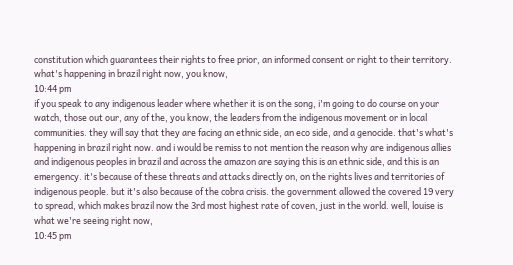constitution which guarantees their rights to free prior, an informed consent or right to their territory. what's happening in brazil right now, you know,
10:44 pm
if you speak to any indigenous leader where whether it is on the song, i'm going to do course on your watch, those out our, any of the, you know, the leaders from the indigenous movement or in local communities. they will say that they are facing an ethnic side, an eco side, and a genocide. that's what's happening in brazil right now. and i would be remiss to not mention the reason why are indigenous allies and indigenous peoples in brazil and across the amazon are saying this is an ethnic side, and this is an emergency. it's because of these threats and attacks directly on, on the rights lives and territories of indigenous people. but it's also because of the cobra crisis. the government allowed the covered 19 very to spread, which makes brazil now the 3rd most highest rate of coven, just in the world. well, louise is what we're seeing right now,
10:45 pm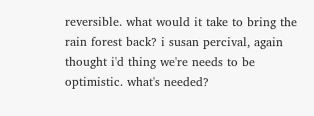reversible. what would it take to bring the rain forest back? i susan percival, again thought i'd thing we're needs to be optimistic. what's needed?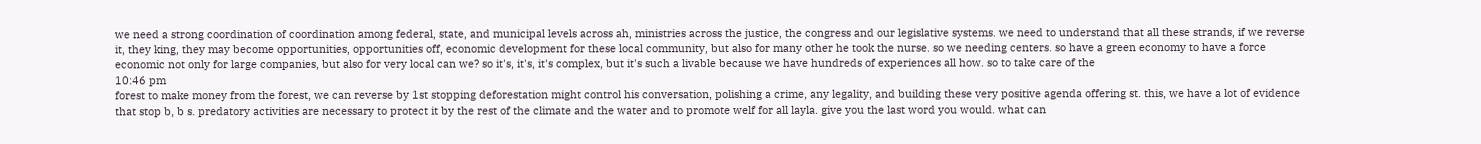we need a strong coordination of coordination among federal, state, and municipal levels across ah, ministries across the justice, the congress and our legislative systems. we need to understand that all these strands, if we reverse it, they king, they may become opportunities, opportunities off, economic development for these local community, but also for many other he took the nurse. so we needing centers. so have a green economy to have a force economic not only for large companies, but also for very local can we? so it's, it's, it's complex, but it's such a livable because we have hundreds of experiences all how. so to take care of the
10:46 pm
forest to make money from the forest, we can reverse by 1st stopping deforestation might control his conversation, polishing a crime, any legality, and building these very positive agenda offering st. this, we have a lot of evidence that stop b, b s. predatory activities are necessary to protect it by the rest of the climate and the water and to promote welf for all layla. give you the last word you would. what can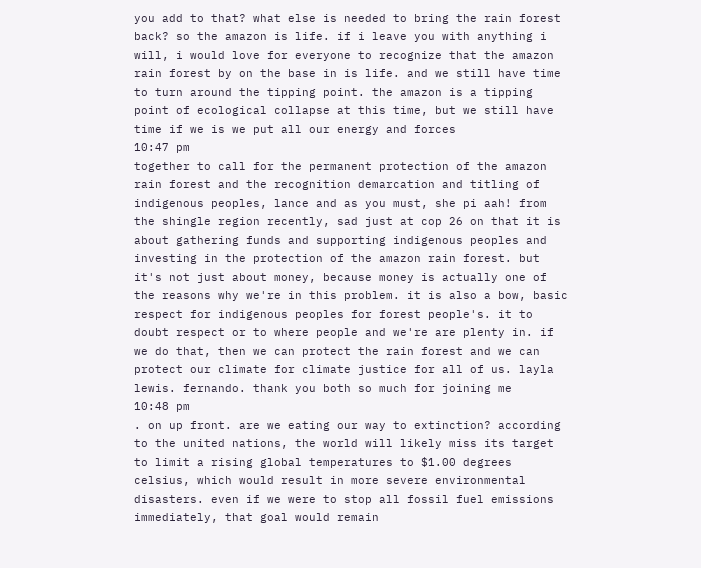you add to that? what else is needed to bring the rain forest back? so the amazon is life. if i leave you with anything i will, i would love for everyone to recognize that the amazon rain forest by on the base in is life. and we still have time to turn around the tipping point. the amazon is a tipping point of ecological collapse at this time, but we still have time if we is we put all our energy and forces
10:47 pm
together to call for the permanent protection of the amazon rain forest and the recognition demarcation and titling of indigenous peoples, lance and as you must, she pi aah! from the shingle region recently, sad just at cop 26 on that it is about gathering funds and supporting indigenous peoples and investing in the protection of the amazon rain forest. but it's not just about money, because money is actually one of the reasons why we're in this problem. it is also a bow, basic respect for indigenous peoples for forest people's. it to doubt respect or to where people and we're are plenty in. if we do that, then we can protect the rain forest and we can protect our climate for climate justice for all of us. layla lewis. fernando. thank you both so much for joining me
10:48 pm
. on up front. are we eating our way to extinction? according to the united nations, the world will likely miss its target to limit a rising global temperatures to $1.00 degrees celsius, which would result in more severe environmental disasters. even if we were to stop all fossil fuel emissions immediately, that goal would remain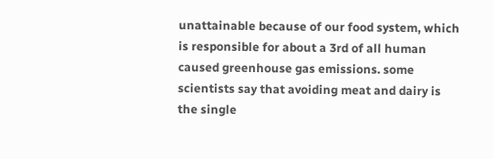unattainable because of our food system, which is responsible for about a 3rd of all human caused greenhouse gas emissions. some scientists say that avoiding meat and dairy is the single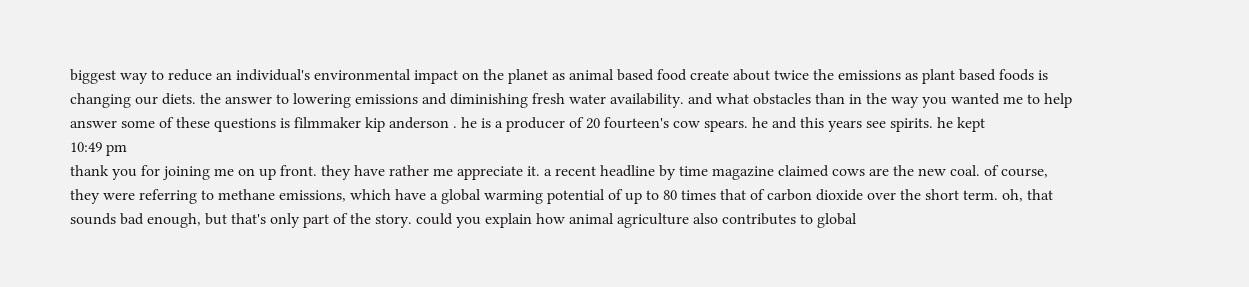biggest way to reduce an individual's environmental impact on the planet as animal based food create about twice the emissions as plant based foods is changing our diets. the answer to lowering emissions and diminishing fresh water availability. and what obstacles than in the way you wanted me to help answer some of these questions is filmmaker kip anderson . he is a producer of 20 fourteen's cow spears. he and this years see spirits. he kept
10:49 pm
thank you for joining me on up front. they have rather me appreciate it. a recent headline by time magazine claimed cows are the new coal. of course, they were referring to methane emissions, which have a global warming potential of up to 80 times that of carbon dioxide over the short term. oh, that sounds bad enough, but that's only part of the story. could you explain how animal agriculture also contributes to global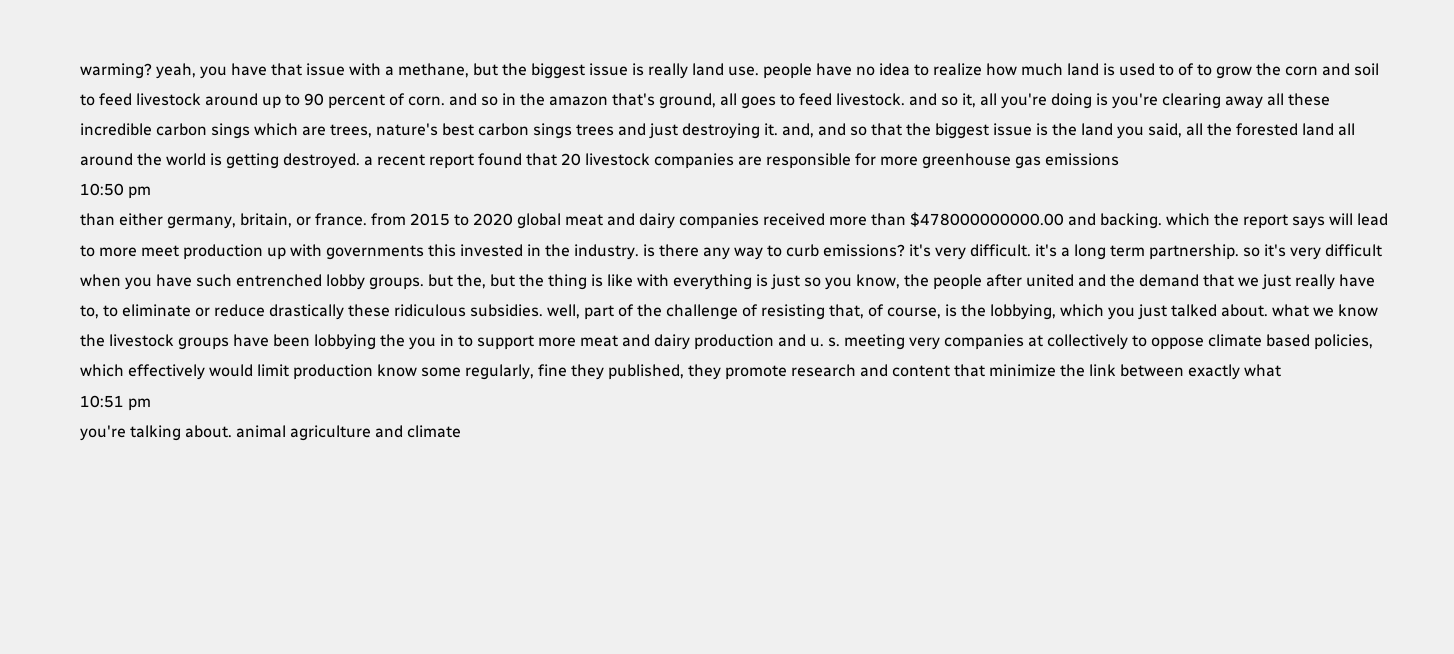warming? yeah, you have that issue with a methane, but the biggest issue is really land use. people have no idea to realize how much land is used to of to grow the corn and soil to feed livestock around up to 90 percent of corn. and so in the amazon that's ground, all goes to feed livestock. and so it, all you're doing is you're clearing away all these incredible carbon sings which are trees, nature's best carbon sings trees and just destroying it. and, and so that the biggest issue is the land you said, all the forested land all around the world is getting destroyed. a recent report found that 20 livestock companies are responsible for more greenhouse gas emissions
10:50 pm
than either germany, britain, or france. from 2015 to 2020 global meat and dairy companies received more than $478000000000.00 and backing. which the report says will lead to more meet production up with governments this invested in the industry. is there any way to curb emissions? it's very difficult. it's a long term partnership. so it's very difficult when you have such entrenched lobby groups. but the, but the thing is like with everything is just so you know, the people after united and the demand that we just really have to, to eliminate or reduce drastically these ridiculous subsidies. well, part of the challenge of resisting that, of course, is the lobbying, which you just talked about. what we know the livestock groups have been lobbying the you in to support more meat and dairy production and u. s. meeting very companies at collectively to oppose climate based policies, which effectively would limit production know some regularly, fine they published, they promote research and content that minimize the link between exactly what
10:51 pm
you're talking about. animal agriculture and climate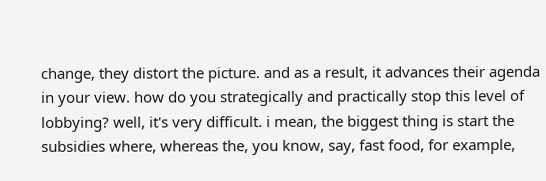change, they distort the picture. and as a result, it advances their agenda in your view. how do you strategically and practically stop this level of lobbying? well, it's very difficult. i mean, the biggest thing is start the subsidies where, whereas the, you know, say, fast food, for example,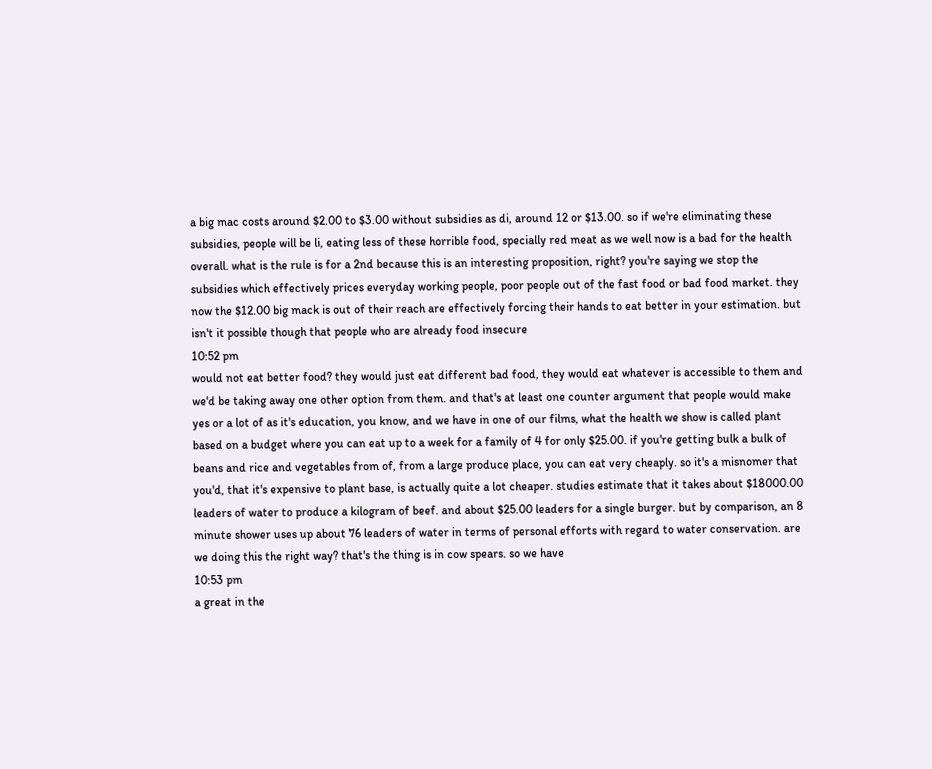a big mac costs around $2.00 to $3.00 without subsidies as di, around 12 or $13.00. so if we're eliminating these subsidies, people will be li, eating less of these horrible food, specially red meat as we well now is a bad for the health overall. what is the rule is for a 2nd because this is an interesting proposition, right? you're saying we stop the subsidies which effectively prices everyday working people, poor people out of the fast food or bad food market. they now the $12.00 big mack is out of their reach are effectively forcing their hands to eat better in your estimation. but isn't it possible though that people who are already food insecure
10:52 pm
would not eat better food? they would just eat different bad food, they would eat whatever is accessible to them and we'd be taking away one other option from them. and that's at least one counter argument that people would make yes or a lot of as it's education, you know, and we have in one of our films, what the health we show is called plant based on a budget where you can eat up to a week for a family of 4 for only $25.00. if you're getting bulk a bulk of beans and rice and vegetables from of, from a large produce place, you can eat very cheaply. so it's a misnomer that you'd, that it's expensive to plant base, is actually quite a lot cheaper. studies estimate that it takes about $18000.00 leaders of water to produce a kilogram of beef. and about $25.00 leaders for a single burger. but by comparison, an 8 minute shower uses up about 76 leaders of water in terms of personal efforts with regard to water conservation. are we doing this the right way? that's the thing is in cow spears. so we have
10:53 pm
a great in the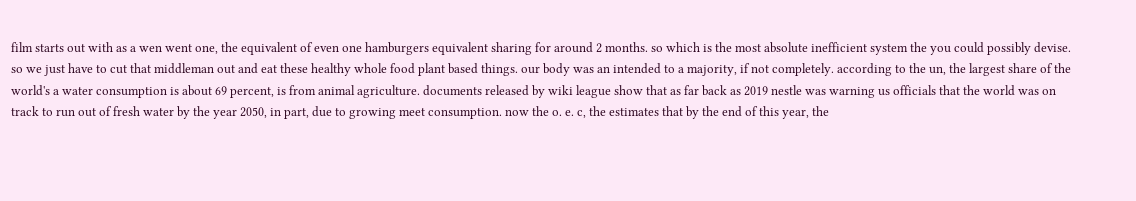film starts out with as a wen went one, the equivalent of even one hamburgers equivalent sharing for around 2 months. so which is the most absolute inefficient system the you could possibly devise. so we just have to cut that middleman out and eat these healthy whole food plant based things. our body was an intended to a majority, if not completely. according to the un, the largest share of the world's a water consumption is about 69 percent, is from animal agriculture. documents released by wiki league show that as far back as 2019 nestle was warning us officials that the world was on track to run out of fresh water by the year 2050, in part, due to growing meet consumption. now the o. e. c, the estimates that by the end of this year, the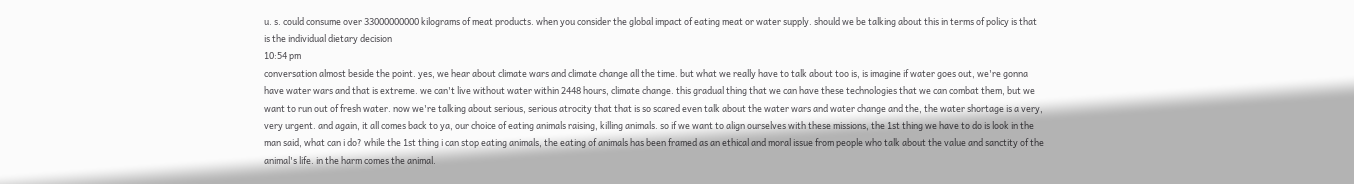u. s. could consume over 33000000000 kilograms of meat products. when you consider the global impact of eating meat or water supply. should we be talking about this in terms of policy is that is the individual dietary decision
10:54 pm
conversation almost beside the point. yes, we hear about climate wars and climate change all the time. but what we really have to talk about too is, is imagine if water goes out, we're gonna have water wars and that is extreme. we can't live without water within 2448 hours, climate change. this gradual thing that we can have these technologies that we can combat them, but we want to run out of fresh water. now we're talking about serious, serious atrocity that that is so scared even talk about the water wars and water change and the, the water shortage is a very, very urgent. and again, it all comes back to ya, our choice of eating animals raising, killing animals. so if we want to align ourselves with these missions, the 1st thing we have to do is look in the man said, what can i do? while the 1st thing i can stop eating animals, the eating of animals has been framed as an ethical and moral issue from people who talk about the value and sanctity of the animal's life. in the harm comes the animal.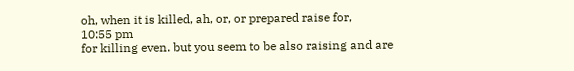oh, when it is killed, ah, or, or prepared raise for,
10:55 pm
for killing even. but you seem to be also raising and are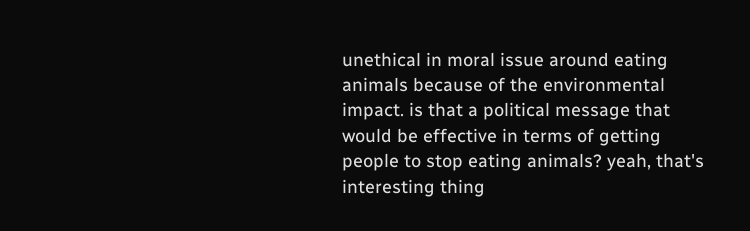unethical in moral issue around eating animals because of the environmental impact. is that a political message that would be effective in terms of getting people to stop eating animals? yeah, that's interesting thing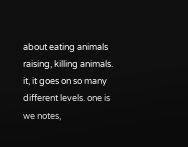about eating animals raising, killing animals. it, it goes on so many different levels. one is we notes,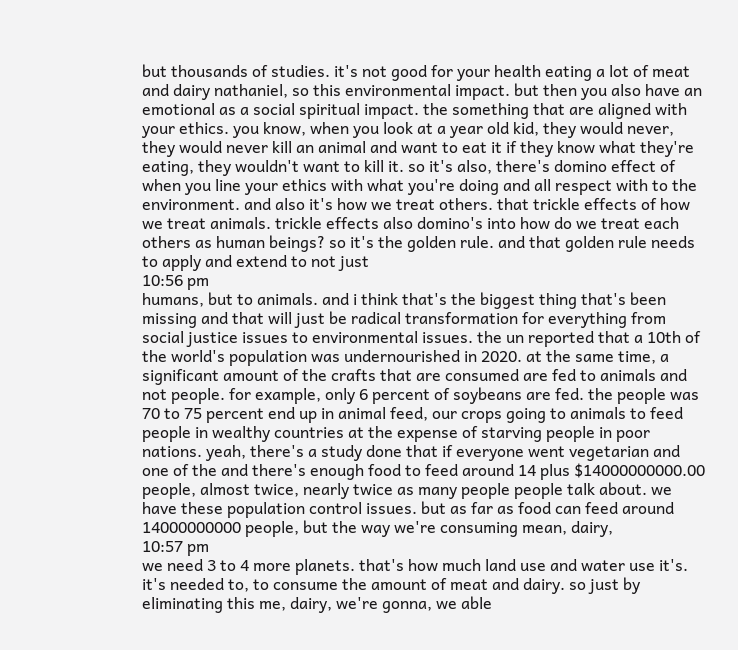but thousands of studies. it's not good for your health eating a lot of meat and dairy nathaniel, so this environmental impact. but then you also have an emotional as a social spiritual impact. the something that are aligned with your ethics. you know, when you look at a year old kid, they would never, they would never kill an animal and want to eat it if they know what they're eating, they wouldn't want to kill it. so it's also, there's domino effect of when you line your ethics with what you're doing and all respect with to the environment. and also it's how we treat others. that trickle effects of how we treat animals. trickle effects also domino's into how do we treat each others as human beings? so it's the golden rule. and that golden rule needs to apply and extend to not just
10:56 pm
humans, but to animals. and i think that's the biggest thing that's been missing and that will just be radical transformation for everything from social justice issues to environmental issues. the un reported that a 10th of the world's population was undernourished in 2020. at the same time, a significant amount of the crafts that are consumed are fed to animals and not people. for example, only 6 percent of soybeans are fed. the people was 70 to 75 percent end up in animal feed, our crops going to animals to feed people in wealthy countries at the expense of starving people in poor nations. yeah, there's a study done that if everyone went vegetarian and one of the and there's enough food to feed around 14 plus $14000000000.00 people, almost twice, nearly twice as many people people talk about. we have these population control issues. but as far as food can feed around 14000000000 people, but the way we're consuming mean, dairy,
10:57 pm
we need 3 to 4 more planets. that's how much land use and water use it's. it's needed to, to consume the amount of meat and dairy. so just by eliminating this me, dairy, we're gonna, we able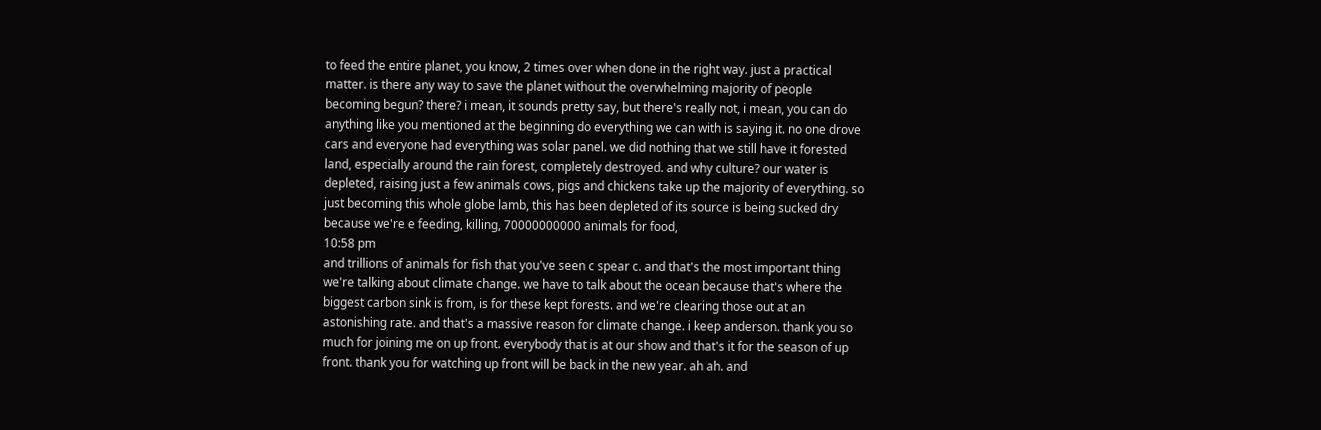to feed the entire planet, you know, 2 times over when done in the right way. just a practical matter. is there any way to save the planet without the overwhelming majority of people becoming begun? there? i mean, it sounds pretty say, but there's really not, i mean, you can do anything like you mentioned at the beginning do everything we can with is saying it. no one drove cars and everyone had everything was solar panel. we did nothing that we still have it forested land, especially around the rain forest, completely destroyed. and why culture? our water is depleted, raising just a few animals cows, pigs and chickens take up the majority of everything. so just becoming this whole globe lamb, this has been depleted of its source is being sucked dry because we're e feeding, killing, 70000000000 animals for food,
10:58 pm
and trillions of animals for fish that you've seen c spear c. and that's the most important thing we're talking about climate change. we have to talk about the ocean because that's where the biggest carbon sink is from, is for these kept forests. and we're clearing those out at an astonishing rate. and that's a massive reason for climate change. i keep anderson. thank you so much for joining me on up front. everybody that is at our show and that's it for the season of up front. thank you for watching up front will be back in the new year. ah ah. and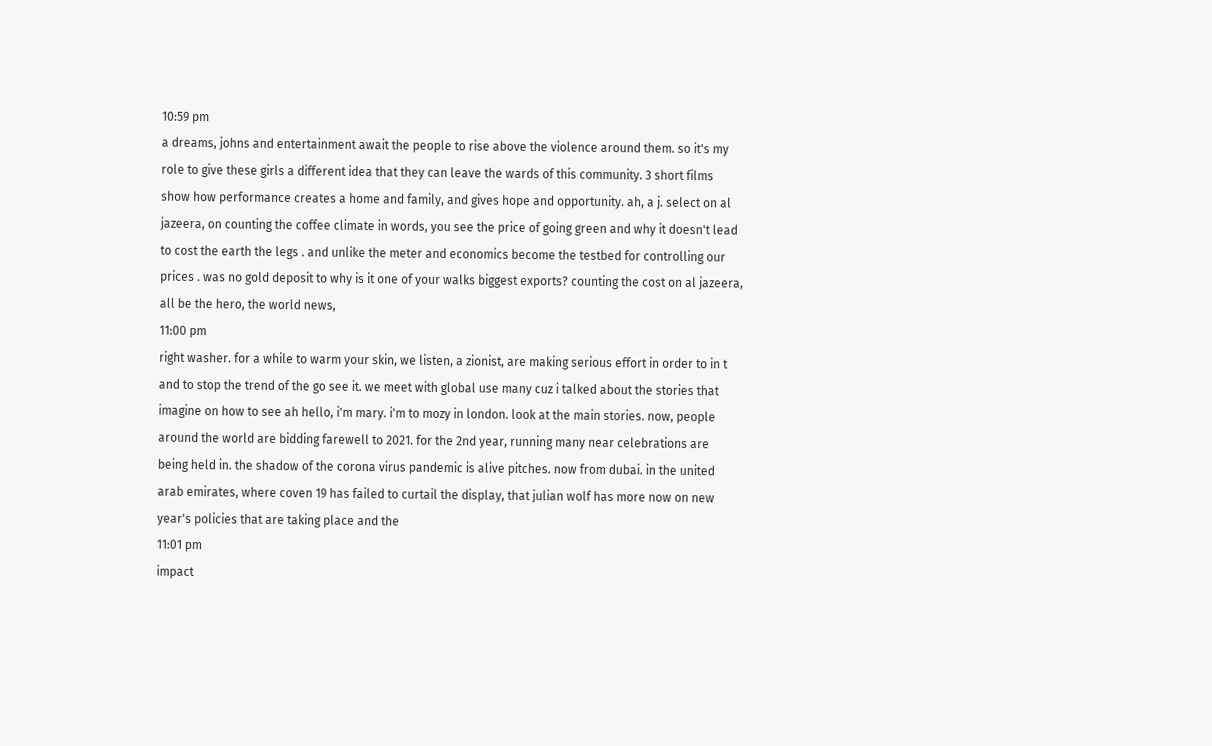10:59 pm
a dreams, johns and entertainment await the people to rise above the violence around them. so it's my role to give these girls a different idea that they can leave the wards of this community. 3 short films show how performance creates a home and family, and gives hope and opportunity. ah, a j. select on al jazeera, on counting the coffee climate in words, you see the price of going green and why it doesn't lead to cost the earth the legs . and unlike the meter and economics become the testbed for controlling our prices . was no gold deposit to why is it one of your walks biggest exports? counting the cost on al jazeera, all be the hero, the world news,
11:00 pm
right washer. for a while to warm your skin, we listen, a zionist, are making serious effort in order to in t and to stop the trend of the go see it. we meet with global use many cuz i talked about the stories that imagine on how to see ah hello, i'm mary. i'm to mozy in london. look at the main stories. now, people around the world are bidding farewell to 2021. for the 2nd year, running many near celebrations are being held in. the shadow of the corona virus pandemic is alive pitches. now from dubai. in the united arab emirates, where coven 19 has failed to curtail the display, that julian wolf has more now on new year's policies that are taking place and the
11:01 pm
impact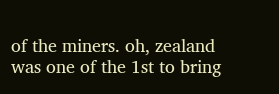of the miners. oh, zealand was one of the 1st to bring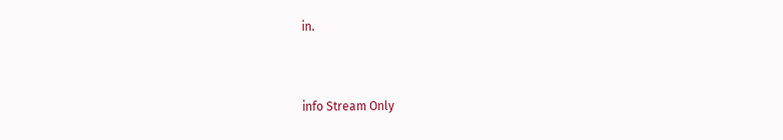in.


info Stream Only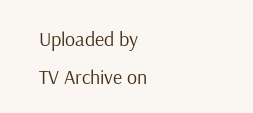Uploaded by TV Archive on